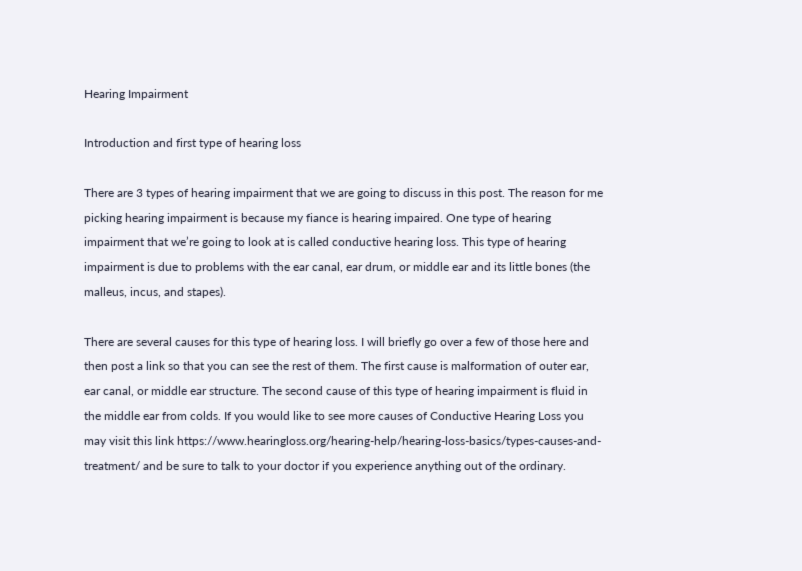Hearing Impairment

Introduction and first type of hearing loss

There are 3 types of hearing impairment that we are going to discuss in this post. The reason for me picking hearing impairment is because my fiance is hearing impaired. One type of hearing impairment that we’re going to look at is called conductive hearing loss. This type of hearing impairment is due to problems with the ear canal, ear drum, or middle ear and its little bones (the malleus, incus, and stapes).

There are several causes for this type of hearing loss. I will briefly go over a few of those here and then post a link so that you can see the rest of them. The first cause is malformation of outer ear, ear canal, or middle ear structure. The second cause of this type of hearing impairment is fluid in the middle ear from colds. If you would like to see more causes of Conductive Hearing Loss you may visit this link https://www.hearingloss.org/hearing-help/hearing-loss-basics/types-causes-and-treatment/ and be sure to talk to your doctor if you experience anything out of the ordinary.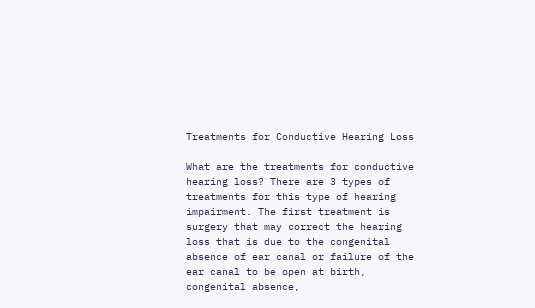Treatments for Conductive Hearing Loss

What are the treatments for conductive hearing loss? There are 3 types of treatments for this type of hearing impairment. The first treatment is surgery that may correct the hearing loss that is due to the congenital absence of ear canal or failure of the ear canal to be open at birth, congenital absence,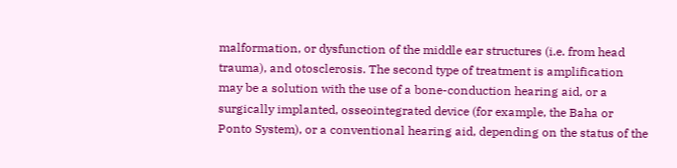malformation, or dysfunction of the middle ear structures (i.e. from head trauma), and otosclerosis. The second type of treatment is amplification may be a solution with the use of a bone-conduction hearing aid, or a surgically implanted, osseointegrated device (for example, the Baha or Ponto System), or a conventional hearing aid, depending on the status of the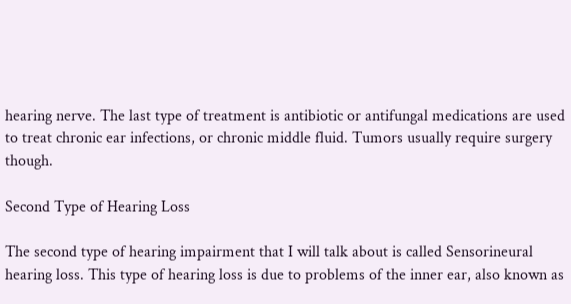hearing nerve. The last type of treatment is antibiotic or antifungal medications are used to treat chronic ear infections, or chronic middle fluid. Tumors usually require surgery though.

Second Type of Hearing Loss

The second type of hearing impairment that I will talk about is called Sensorineural hearing loss. This type of hearing loss is due to problems of the inner ear, also known as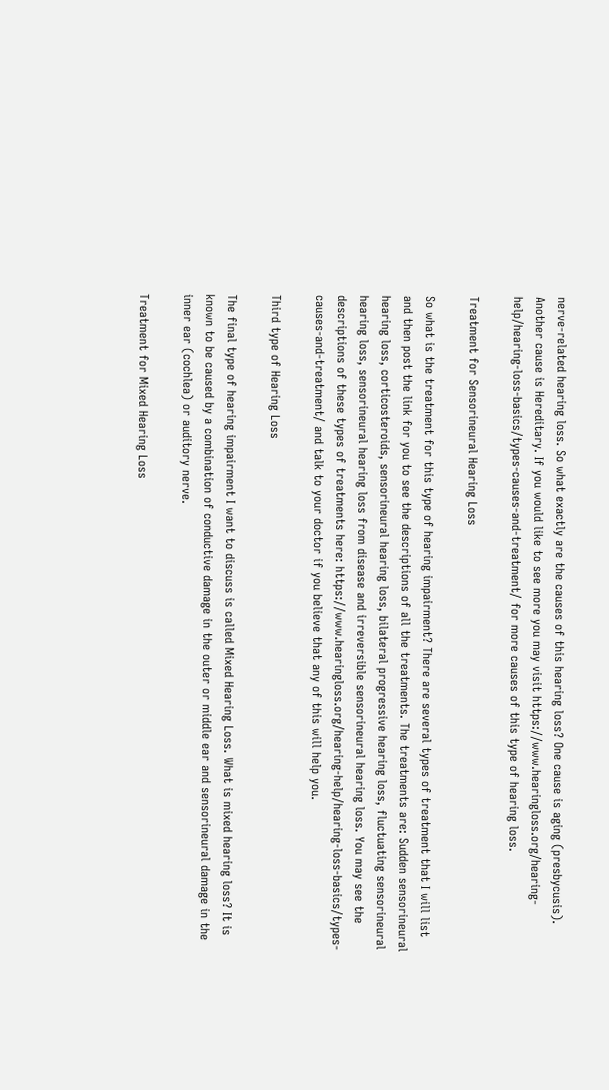nerve-related hearing loss. So what exactly are the causes of this hearing loss? One cause is aging (presbycusis). Another cause is Hereditary. If you would like to see more you may visit https://www.hearingloss.org/hearing-help/hearing-loss-basics/types-causes-and-treatment/ for more causes of this type of hearing loss.

Treatment for Sensorineural Hearing Loss

So what is the treatment for this type of hearing impairment? There are several types of treatment that I will list and then post the link for you to see the descriptions of all the treatments. The treatments are: Sudden sensorineural hearing loss, corticosteroids, sensorineural hearing loss, bilateral progressive hearing loss, fluctuating sensorineural hearing loss, sensorineural hearing loss from disease and irreversible sensorineural hearing loss. You may see the descriptions of these types of treatments here: https://www.hearingloss.org/hearing-help/hearing-loss-basics/types-causes-and-treatment/ and talk to your doctor if you believe that any of this will help you.

Third type of Hearing Loss

The final type of hearing impairment I want to discuss is called Mixed Hearing Loss. What is mixed hearing loss? It is known to be caused by a combination of conductive damage in the outer or middle ear and sensorineural damage in the inner ear (cochlea) or auditory nerve.

Treatment for Mixed Hearing Loss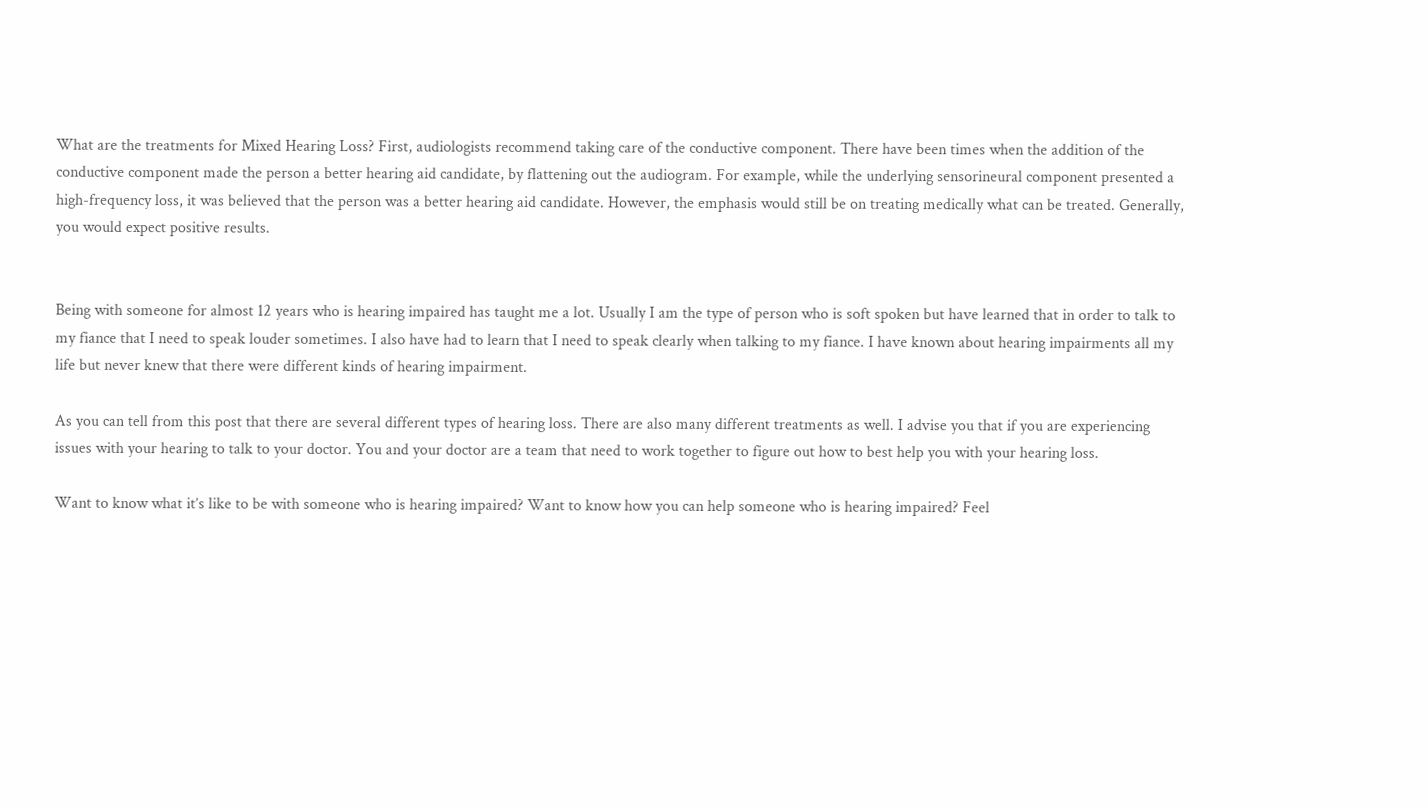What are the treatments for Mixed Hearing Loss? First, audiologists recommend taking care of the conductive component. There have been times when the addition of the conductive component made the person a better hearing aid candidate, by flattening out the audiogram. For example, while the underlying sensorineural component presented a high-frequency loss, it was believed that the person was a better hearing aid candidate. However, the emphasis would still be on treating medically what can be treated. Generally, you would expect positive results.


Being with someone for almost 12 years who is hearing impaired has taught me a lot. Usually I am the type of person who is soft spoken but have learned that in order to talk to my fiance that I need to speak louder sometimes. I also have had to learn that I need to speak clearly when talking to my fiance. I have known about hearing impairments all my life but never knew that there were different kinds of hearing impairment.

As you can tell from this post that there are several different types of hearing loss. There are also many different treatments as well. I advise you that if you are experiencing issues with your hearing to talk to your doctor. You and your doctor are a team that need to work together to figure out how to best help you with your hearing loss.

Want to know what it’s like to be with someone who is hearing impaired? Want to know how you can help someone who is hearing impaired? Feel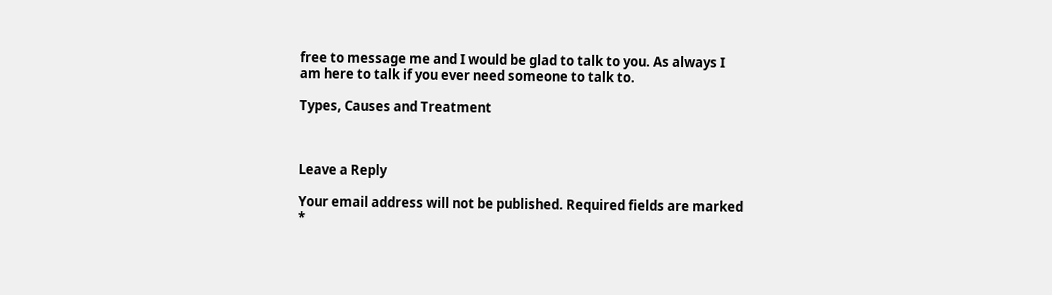free to message me and I would be glad to talk to you. As always I am here to talk if you ever need someone to talk to.

Types, Causes and Treatment



Leave a Reply

Your email address will not be published. Required fields are marked *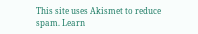This site uses Akismet to reduce spam. Learn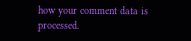how your comment data is processed.